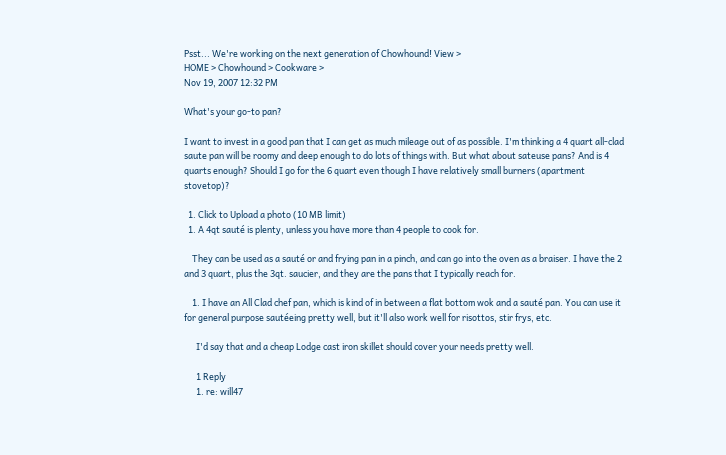Psst... We're working on the next generation of Chowhound! View >
HOME > Chowhound > Cookware >
Nov 19, 2007 12:32 PM

What's your go-to pan?

I want to invest in a good pan that I can get as much mileage out of as possible. I'm thinking a 4 quart all-clad saute pan will be roomy and deep enough to do lots of things with. But what about sateuse pans? And is 4 quarts enough? Should I go for the 6 quart even though I have relatively small burners (apartment stovetop)?

  1. Click to Upload a photo (10 MB limit)
  1. A 4qt sauté is plenty, unless you have more than 4 people to cook for.

    They can be used as a sauté or and frying pan in a pinch, and can go into the oven as a braiser. I have the 2 and 3 quart, plus the 3qt. saucier, and they are the pans that I typically reach for.

    1. I have an All Clad chef pan, which is kind of in between a flat bottom wok and a sauté pan. You can use it for general purpose sautéeing pretty well, but it'll also work well for risottos, stir frys, etc.

      I'd say that and a cheap Lodge cast iron skillet should cover your needs pretty well.

      1 Reply
      1. re: will47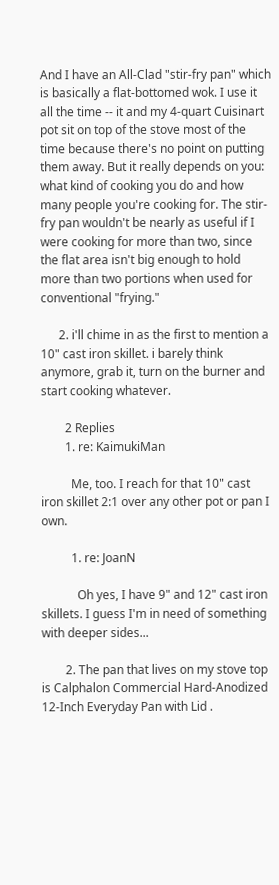And I have an All-Clad "stir-fry pan" which is basically a flat-bottomed wok. I use it all the time -- it and my 4-quart Cuisinart pot sit on top of the stove most of the time because there's no point on putting them away. But it really depends on you: what kind of cooking you do and how many people you're cooking for. The stir-fry pan wouldn't be nearly as useful if I were cooking for more than two, since the flat area isn't big enough to hold more than two portions when used for conventional "frying."

      2. i'll chime in as the first to mention a 10" cast iron skillet. i barely think anymore, grab it, turn on the burner and start cooking whatever.

        2 Replies
        1. re: KaimukiMan

          Me, too. I reach for that 10" cast iron skillet 2:1 over any other pot or pan I own.

          1. re: JoanN

            Oh yes, I have 9" and 12" cast iron skillets. I guess I'm in need of something with deeper sides...

        2. The pan that lives on my stove top is Calphalon Commercial Hard-Anodized 12-Inch Everyday Pan with Lid .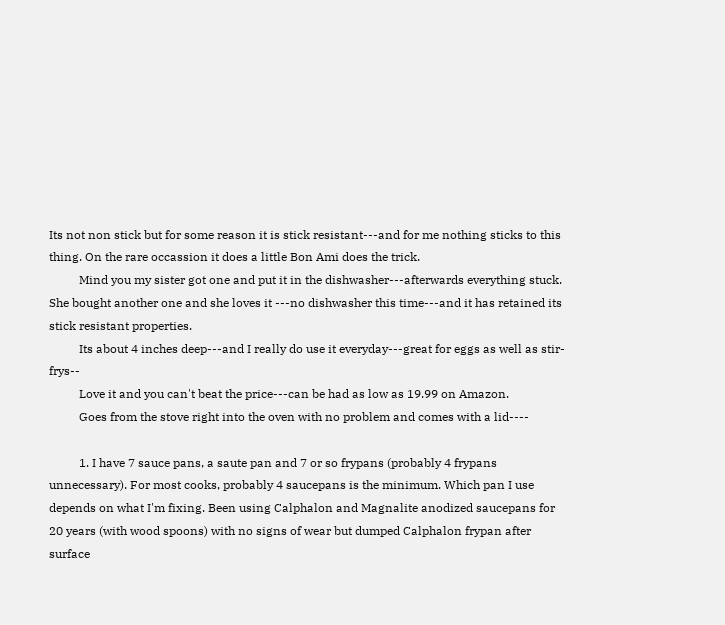Its not non stick but for some reason it is stick resistant---and for me nothing sticks to this thing. On the rare occassion it does a little Bon Ami does the trick.
          Mind you my sister got one and put it in the dishwasher---afterwards everything stuck. She bought another one and she loves it ---no dishwasher this time---and it has retained its stick resistant properties.
          Its about 4 inches deep---and I really do use it everyday---great for eggs as well as stir-frys--
          Love it and you can't beat the price---can be had as low as 19.99 on Amazon.
          Goes from the stove right into the oven with no problem and comes with a lid----

          1. I have 7 sauce pans, a saute pan and 7 or so frypans (probably 4 frypans unnecessary). For most cooks, probably 4 saucepans is the minimum. Which pan I use depends on what I'm fixing. Been using Calphalon and Magnalite anodized saucepans for 20 years (with wood spoons) with no signs of wear but dumped Calphalon frypan after surface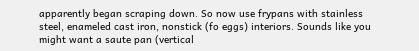apparently began scraping down. So now use frypans with stainless steel, enameled cast iron, nonstick (fo eggs) interiors. Sounds like you might want a saute pan (vertical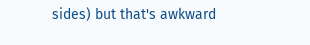sides) but that's awkward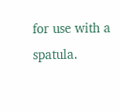for use with a spatula.